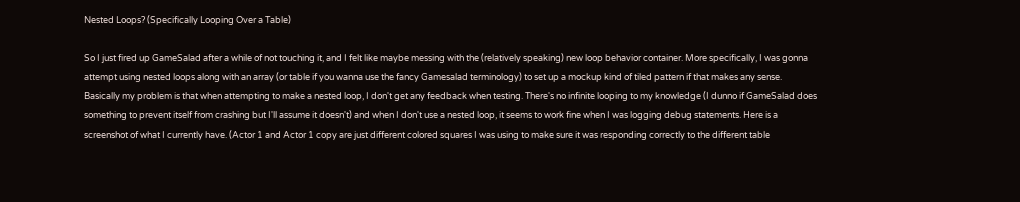Nested Loops? (Specifically Looping Over a Table)

So I just fired up GameSalad after a while of not touching it, and I felt like maybe messing with the (relatively speaking) new loop behavior container. More specifically, I was gonna attempt using nested loops along with an array (or table if you wanna use the fancy Gamesalad terminology) to set up a mockup kind of tiled pattern if that makes any sense. Basically my problem is that when attempting to make a nested loop, I don't get any feedback when testing. There's no infinite looping to my knowledge (I dunno if GameSalad does something to prevent itself from crashing but I'll assume it doesn't) and when I don't use a nested loop, it seems to work fine when I was logging debug statements. Here is a screenshot of what I currently have. (Actor 1 and Actor 1 copy are just different colored squares I was using to make sure it was responding correctly to the different table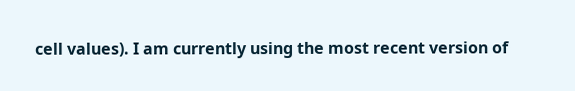cell values). I am currently using the most recent version of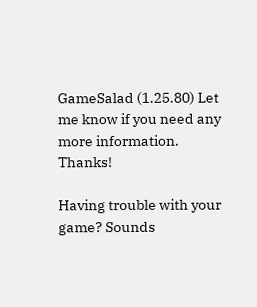GameSalad (1.25.80) Let me know if you need any more information. Thanks!

Having trouble with your game? Sounds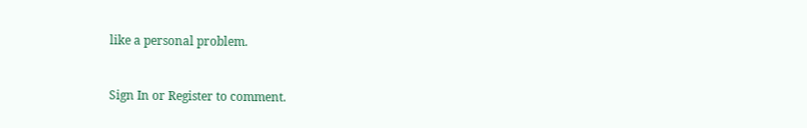like a personal problem.


Sign In or Register to comment.